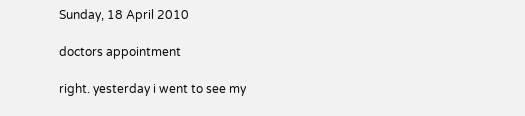Sunday, 18 April 2010

doctors appointment

right. yesterday i went to see my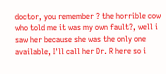doctor, you remember ? the horrible cow who told me it was my own fault?, well i saw her because she was the only one available, I'll call her Dr. R here so i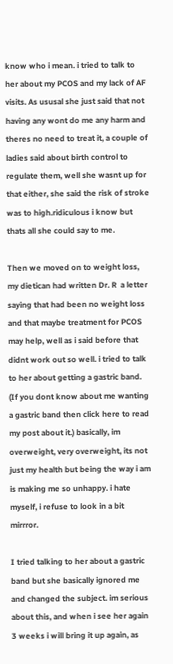know who i mean. i tried to talk to her about my PCOS and my lack of AF visits. As ususal she just said that not having any wont do me any harm and theres no need to treat it, a couple of ladies said about birth control to regulate them, well she wasnt up for that either, she said the risk of stroke was to high.ridiculous i know but thats all she could say to me.

Then we moved on to weight loss, my dietican had written Dr. R  a letter saying that had been no weight loss and that maybe treatment for PCOS may help, well as i said before that didnt work out so well. i tried to talk to her about getting a gastric band. (If you dont know about me wanting a gastric band then click here to read my post about it.) basically, im overweight, very overweight, its not just my health but being the way i am is making me so unhappy. i hate myself, i refuse to look in a bit mirrror.

I tried talking to her about a gastric band but she basically ignored me and changed the subject. im serious about this, and when i see her again 3 weeks i will bring it up again, as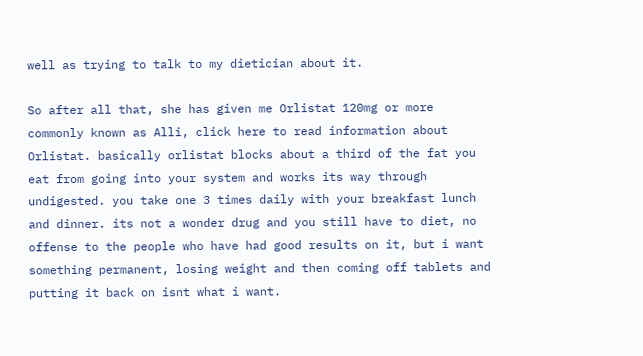well as trying to talk to my dietician about it.

So after all that, she has given me Orlistat 120mg or more commonly known as Alli, click here to read information about Orlistat. basically orlistat blocks about a third of the fat you eat from going into your system and works its way through undigested. you take one 3 times daily with your breakfast lunch and dinner. its not a wonder drug and you still have to diet, no offense to the people who have had good results on it, but i want something permanent, losing weight and then coming off tablets and putting it back on isnt what i want.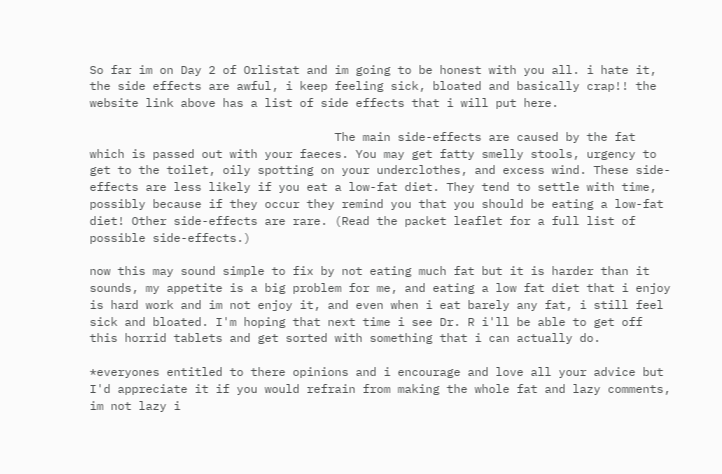So far im on Day 2 of Orlistat and im going to be honest with you all. i hate it, the side effects are awful, i keep feeling sick, bloated and basically crap!! the website link above has a list of side effects that i will put here.

                                   The main side-effects are caused by the fat which is passed out with your faeces. You may get fatty smelly stools, urgency to get to the toilet, oily spotting on your underclothes, and excess wind. These side-effects are less likely if you eat a low-fat diet. They tend to settle with time, possibly because if they occur they remind you that you should be eating a low-fat diet! Other side-effects are rare. (Read the packet leaflet for a full list of possible side-effects.)

now this may sound simple to fix by not eating much fat but it is harder than it sounds, my appetite is a big problem for me, and eating a low fat diet that i enjoy is hard work and im not enjoy it, and even when i eat barely any fat, i still feel sick and bloated. I'm hoping that next time i see Dr. R i'll be able to get off this horrid tablets and get sorted with something that i can actually do.

*everyones entitled to there opinions and i encourage and love all your advice but I'd appreciate it if you would refrain from making the whole fat and lazy comments, im not lazy i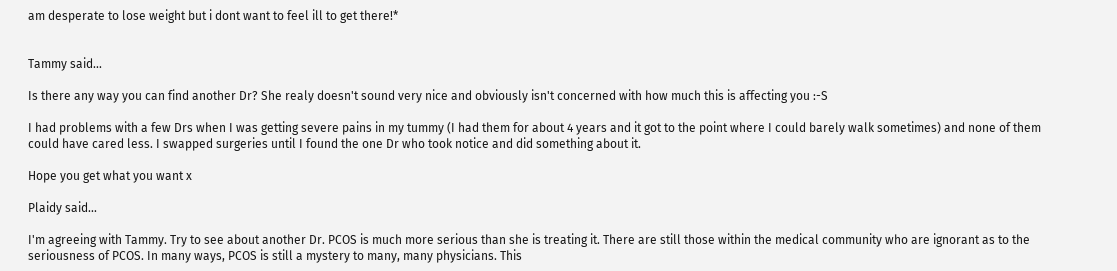am desperate to lose weight but i dont want to feel ill to get there!*


Tammy said...

Is there any way you can find another Dr? She realy doesn't sound very nice and obviously isn't concerned with how much this is affecting you :-S

I had problems with a few Drs when I was getting severe pains in my tummy (I had them for about 4 years and it got to the point where I could barely walk sometimes) and none of them could have cared less. I swapped surgeries until I found the one Dr who took notice and did something about it.

Hope you get what you want x

Plaidy said...

I'm agreeing with Tammy. Try to see about another Dr. PCOS is much more serious than she is treating it. There are still those within the medical community who are ignorant as to the seriousness of PCOS. In many ways, PCOS is still a mystery to many, many physicians. This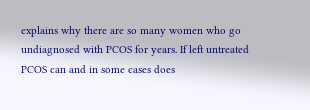explains why there are so many women who go undiagnosed with PCOS for years. If left untreated PCOS can and in some cases does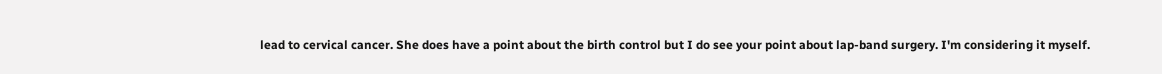lead to cervical cancer. She does have a point about the birth control but I do see your point about lap-band surgery. I'm considering it myself.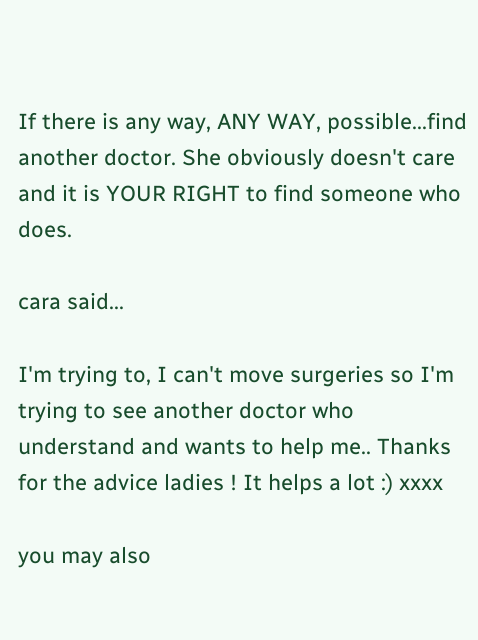If there is any way, ANY WAY, possible...find another doctor. She obviously doesn't care and it is YOUR RIGHT to find someone who does.

cara said...

I'm trying to, I can't move surgeries so I'm trying to see another doctor who understand and wants to help me.. Thanks for the advice ladies ! It helps a lot :) xxxx

you may also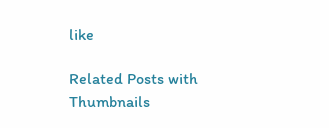like

Related Posts with Thumbnails